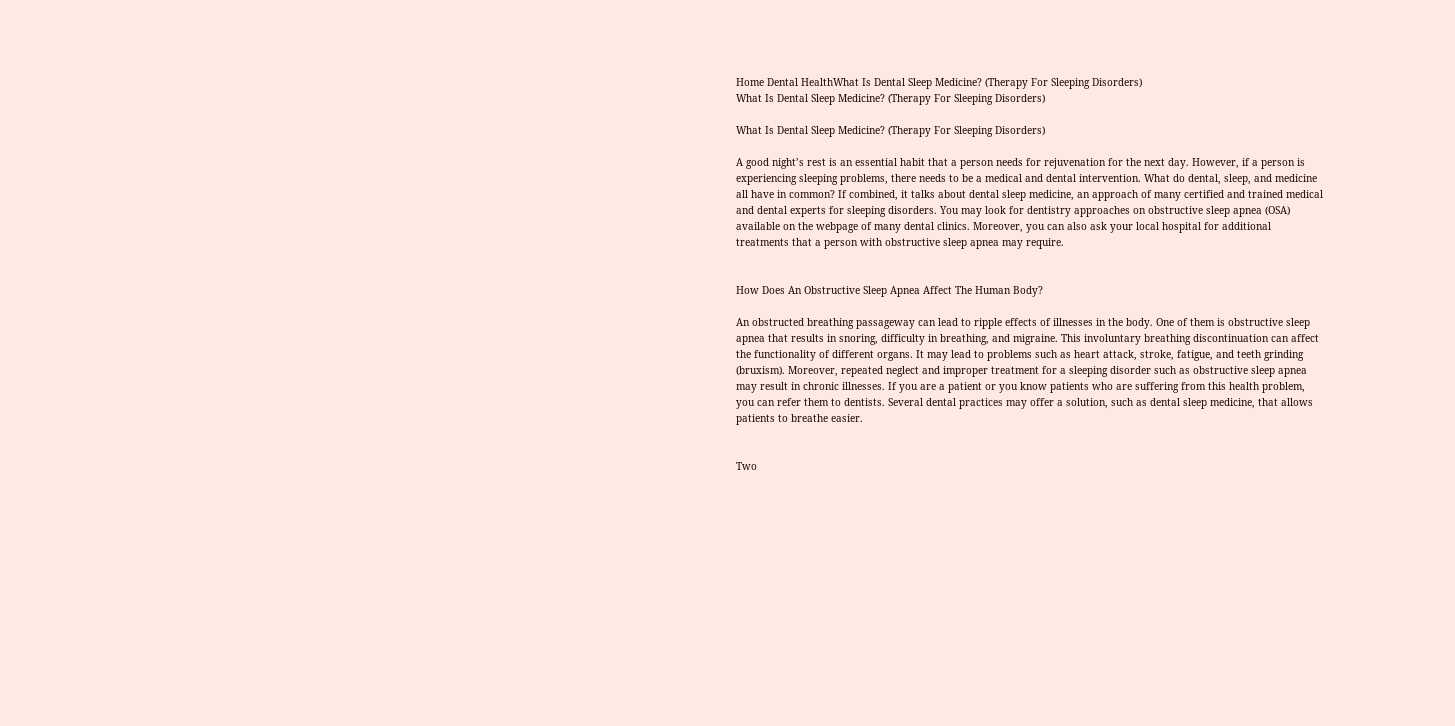Home Dental HealthWhat Is Dental Sleep Medicine? (Therapy For Sleeping Disorders)
What Is Dental Sleep Medicine? (Therapy For Sleeping Disorders)

What Is Dental Sleep Medicine? (Therapy For Sleeping Disorders)

A good night’s rest is an essential habit that a person needs for rejuvenation for the next day. However, if a person is experiencing sleeping problems, there needs to be a medical and dental intervention. What do dental, sleep, and medicine all have in common? If combined, it talks about dental sleep medicine, an approach of many certified and trained medical and dental experts for sleeping disorders. You may look for dentistry approaches on obstructive sleep apnea (OSA) available on the webpage of many dental clinics. Moreover, you can also ask your local hospital for additional treatments that a person with obstructive sleep apnea may require.


How Does An Obstructive Sleep Apnea Affect The Human Body?

An obstructed breathing passageway can lead to ripple effects of illnesses in the body. One of them is obstructive sleep apnea that results in snoring, difficulty in breathing, and migraine. This involuntary breathing discontinuation can affect the functionality of different organs. It may lead to problems such as heart attack, stroke, fatigue, and teeth grinding (bruxism). Moreover, repeated neglect and improper treatment for a sleeping disorder such as obstructive sleep apnea may result in chronic illnesses. If you are a patient or you know patients who are suffering from this health problem, you can refer them to dentists. Several dental practices may offer a solution, such as dental sleep medicine, that allows patients to breathe easier.


Two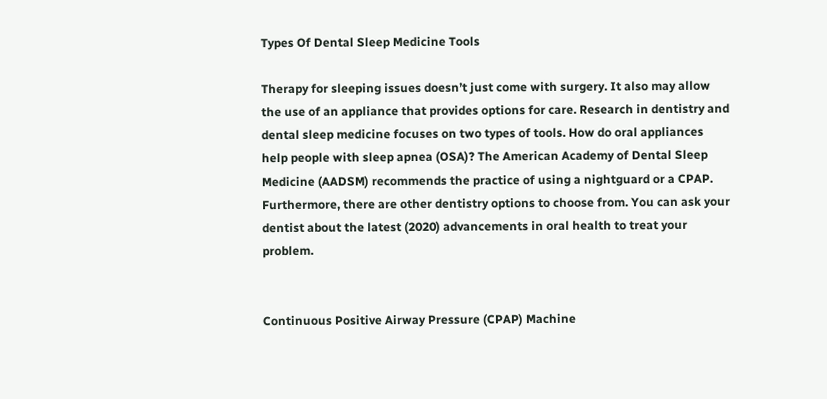Types Of Dental Sleep Medicine Tools

Therapy for sleeping issues doesn’t just come with surgery. It also may allow the use of an appliance that provides options for care. Research in dentistry and dental sleep medicine focuses on two types of tools. How do oral appliances help people with sleep apnea (OSA)? The American Academy of Dental Sleep Medicine (AADSM) recommends the practice of using a nightguard or a CPAP. Furthermore, there are other dentistry options to choose from. You can ask your dentist about the latest (2020) advancements in oral health to treat your problem.


Continuous Positive Airway Pressure (CPAP) Machine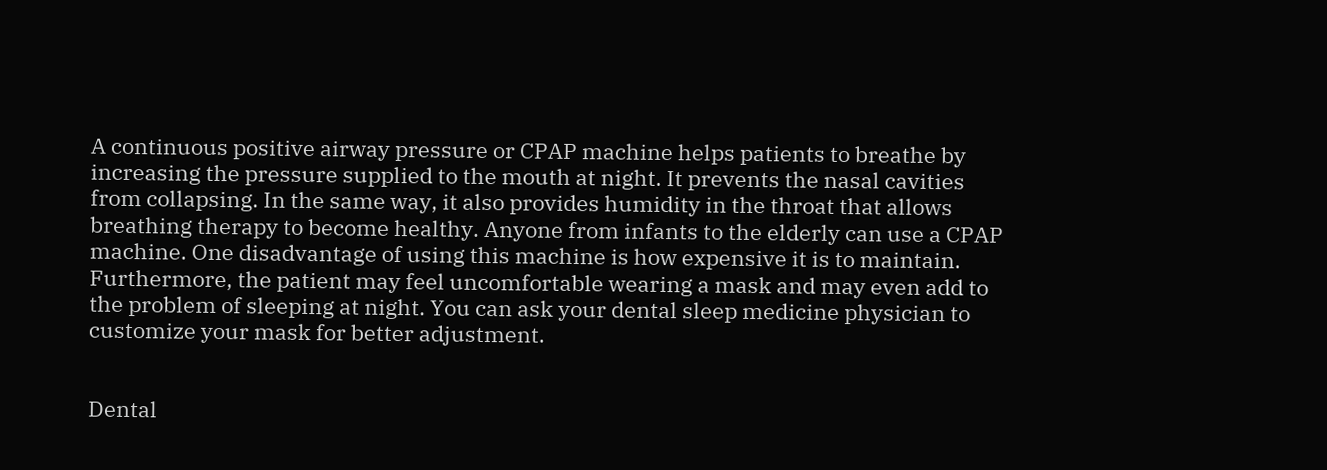A continuous positive airway pressure or CPAP machine helps patients to breathe by increasing the pressure supplied to the mouth at night. It prevents the nasal cavities from collapsing. In the same way, it also provides humidity in the throat that allows breathing therapy to become healthy. Anyone from infants to the elderly can use a CPAP machine. One disadvantage of using this machine is how expensive it is to maintain. Furthermore, the patient may feel uncomfortable wearing a mask and may even add to the problem of sleeping at night. You can ask your dental sleep medicine physician to customize your mask for better adjustment.


Dental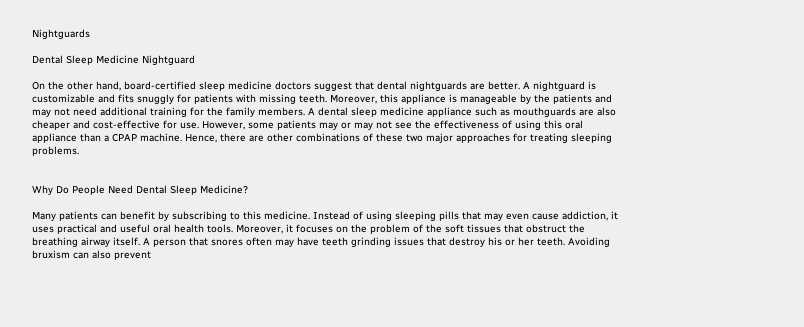Nightguards

Dental Sleep Medicine Nightguard

On the other hand, board-certified sleep medicine doctors suggest that dental nightguards are better. A nightguard is customizable and fits snuggly for patients with missing teeth. Moreover, this appliance is manageable by the patients and may not need additional training for the family members. A dental sleep medicine appliance such as mouthguards are also cheaper and cost-effective for use. However, some patients may or may not see the effectiveness of using this oral appliance than a CPAP machine. Hence, there are other combinations of these two major approaches for treating sleeping problems.


Why Do People Need Dental Sleep Medicine?

Many patients can benefit by subscribing to this medicine. Instead of using sleeping pills that may even cause addiction, it uses practical and useful oral health tools. Moreover, it focuses on the problem of the soft tissues that obstruct the breathing airway itself. A person that snores often may have teeth grinding issues that destroy his or her teeth. Avoiding bruxism can also prevent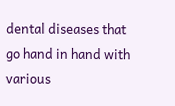dental diseases that go hand in hand with various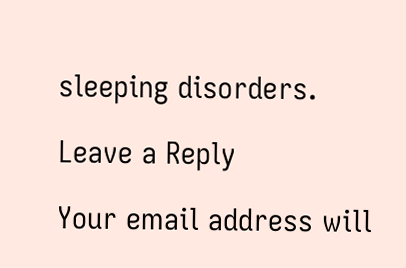sleeping disorders.

Leave a Reply

Your email address will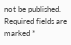not be published. Required fields are marked *